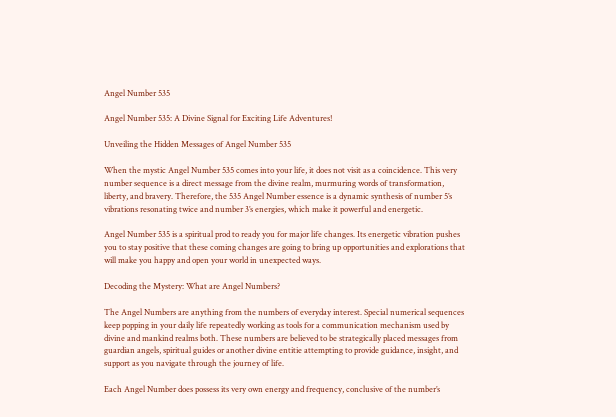Angel Number 535

Angel Number 535: A Divine Signal for Exciting Life Adventures!

Unveiling the Hidden Messages of Angel Number 535

When the mystic Angel Number 535 comes into your life, it does not visit as a coincidence. This very number sequence is a direct message from the divine realm, murmuring words of transformation, liberty, and bravery. Therefore, the 535 Angel Number essence is a dynamic synthesis of number 5’s vibrations resonating twice and number 3’s energies, which make it powerful and energetic.

Angel Number 535 is a spiritual prod to ready you for major life changes. Its energetic vibration pushes you to stay positive that these coming changes are going to bring up opportunities and explorations that will make you happy and open your world in unexpected ways.

Decoding the Mystery: What are Angel Numbers?

The Angel Numbers are anything from the numbers of everyday interest. Special numerical sequences keep popping in your daily life repeatedly working as tools for a communication mechanism used by divine and mankind realms both. These numbers are believed to be strategically placed messages from guardian angels, spiritual guides or another divine entitie attempting to provide guidance, insight, and support as you navigate through the journey of life.

Each Angel Number does possess its very own energy and frequency, conclusive of the number’s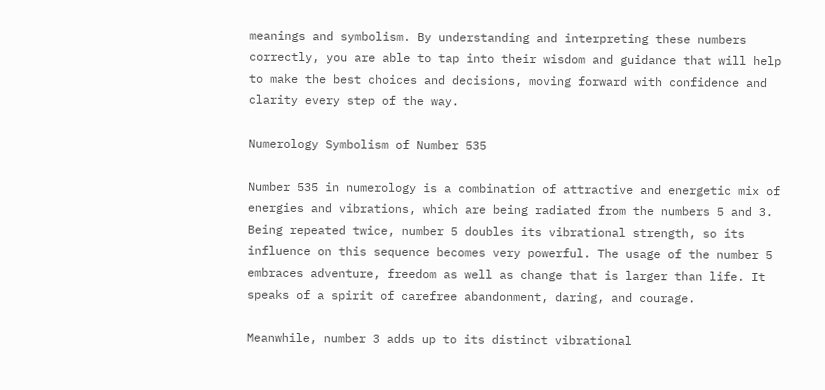meanings and symbolism. By understanding and interpreting these numbers correctly, you are able to tap into their wisdom and guidance that will help to make the best choices and decisions, moving forward with confidence and clarity every step of the way.

Numerology Symbolism of Number 535

Number 535 in numerology is a combination of attractive and energetic mix of energies and vibrations, which are being radiated from the numbers 5 and 3. Being repeated twice, number 5 doubles its vibrational strength, so its influence on this sequence becomes very powerful. The usage of the number 5 embraces adventure, freedom as well as change that is larger than life. It speaks of a spirit of carefree abandonment, daring, and courage.

Meanwhile, number 3 adds up to its distinct vibrational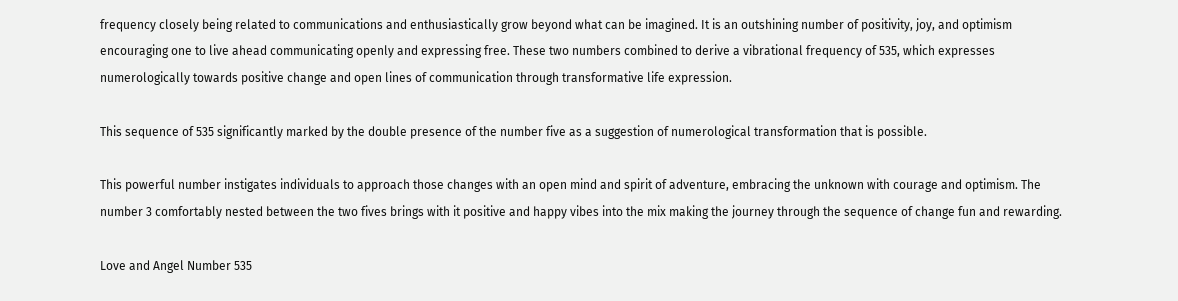frequency closely being related to communications and enthusiastically grow beyond what can be imagined. It is an outshining number of positivity, joy, and optimism encouraging one to live ahead communicating openly and expressing free. These two numbers combined to derive a vibrational frequency of 535, which expresses numerologically towards positive change and open lines of communication through transformative life expression.

This sequence of 535 significantly marked by the double presence of the number five as a suggestion of numerological transformation that is possible.

This powerful number instigates individuals to approach those changes with an open mind and spirit of adventure, embracing the unknown with courage and optimism. The number 3 comfortably nested between the two fives brings with it positive and happy vibes into the mix making the journey through the sequence of change fun and rewarding.

Love and Angel Number 535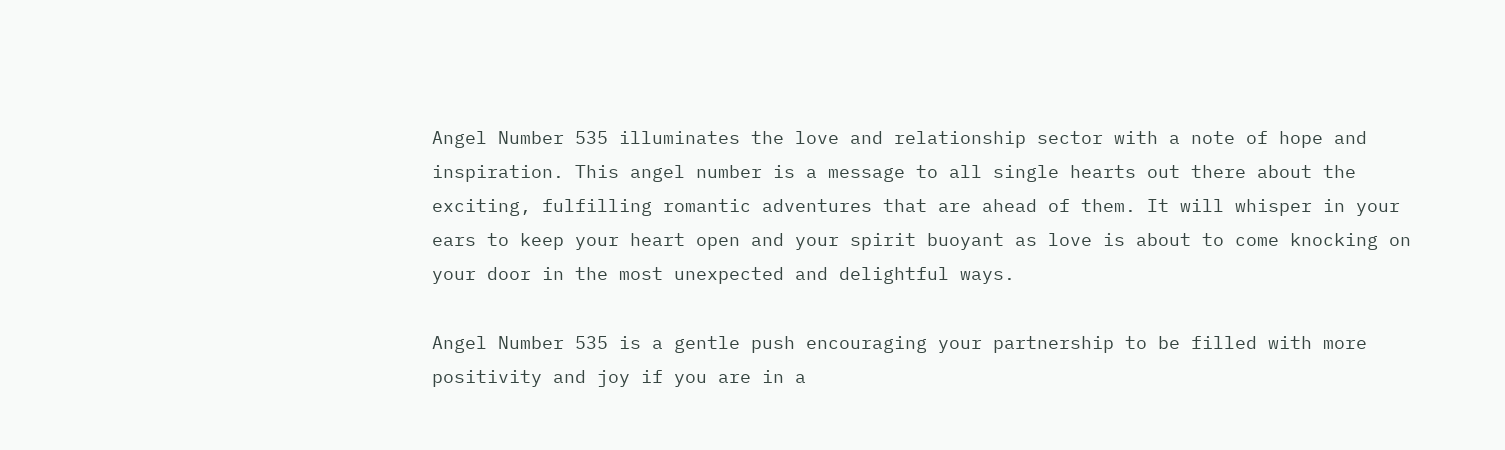Angel Number 535 illuminates the love and relationship sector with a note of hope and inspiration. This angel number is a message to all single hearts out there about the exciting, fulfilling romantic adventures that are ahead of them. It will whisper in your ears to keep your heart open and your spirit buoyant as love is about to come knocking on your door in the most unexpected and delightful ways.

Angel Number 535 is a gentle push encouraging your partnership to be filled with more positivity and joy if you are in a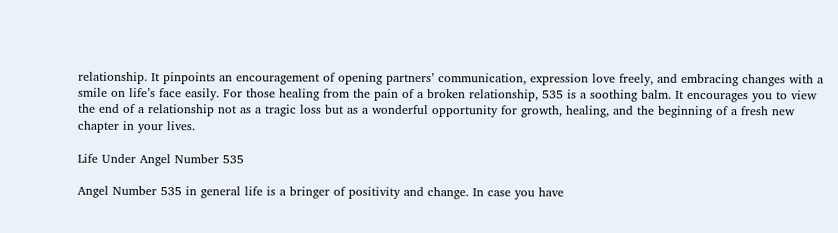relationship. It pinpoints an encouragement of opening partners’ communication, expression love freely, and embracing changes with a smile on life’s face easily. For those healing from the pain of a broken relationship, 535 is a soothing balm. It encourages you to view the end of a relationship not as a tragic loss but as a wonderful opportunity for growth, healing, and the beginning of a fresh new chapter in your lives.

Life Under Angel Number 535

Angel Number 535 in general life is a bringer of positivity and change. In case you have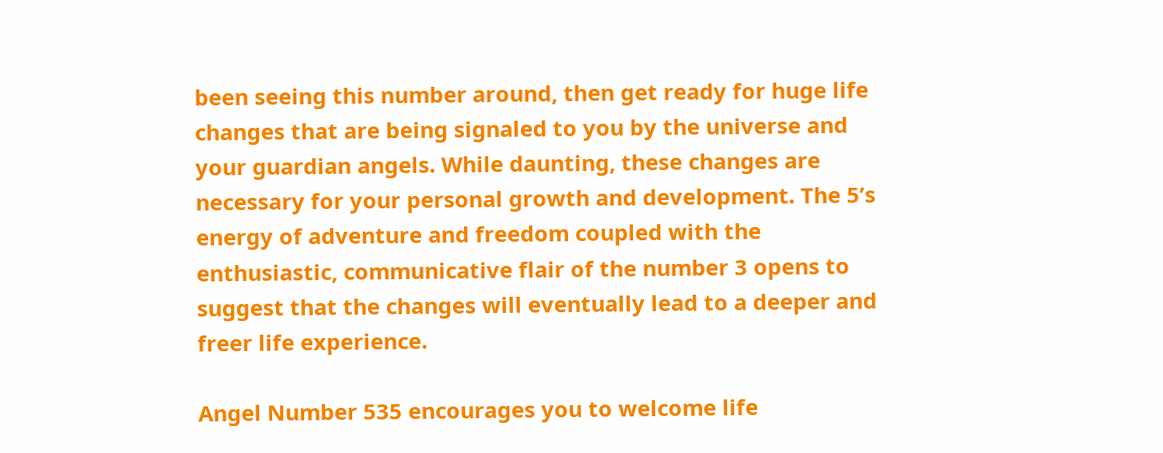been seeing this number around, then get ready for huge life changes that are being signaled to you by the universe and your guardian angels. While daunting, these changes are necessary for your personal growth and development. The 5’s energy of adventure and freedom coupled with the enthusiastic, communicative flair of the number 3 opens to suggest that the changes will eventually lead to a deeper and freer life experience.

Angel Number 535 encourages you to welcome life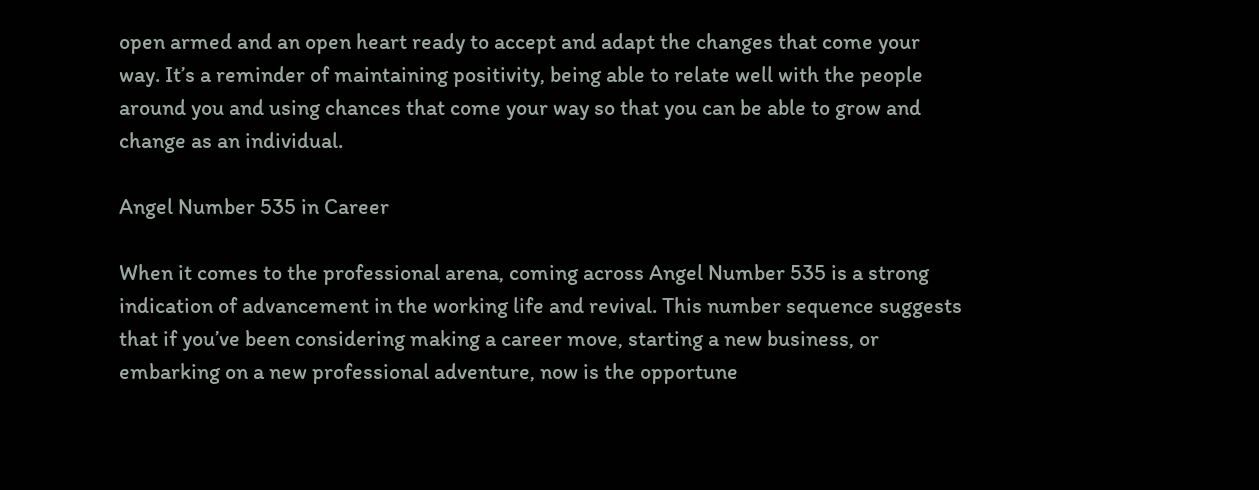open armed and an open heart ready to accept and adapt the changes that come your way. It’s a reminder of maintaining positivity, being able to relate well with the people around you and using chances that come your way so that you can be able to grow and change as an individual.

Angel Number 535 in Career

When it comes to the professional arena, coming across Angel Number 535 is a strong indication of advancement in the working life and revival. This number sequence suggests that if you’ve been considering making a career move, starting a new business, or embarking on a new professional adventure, now is the opportune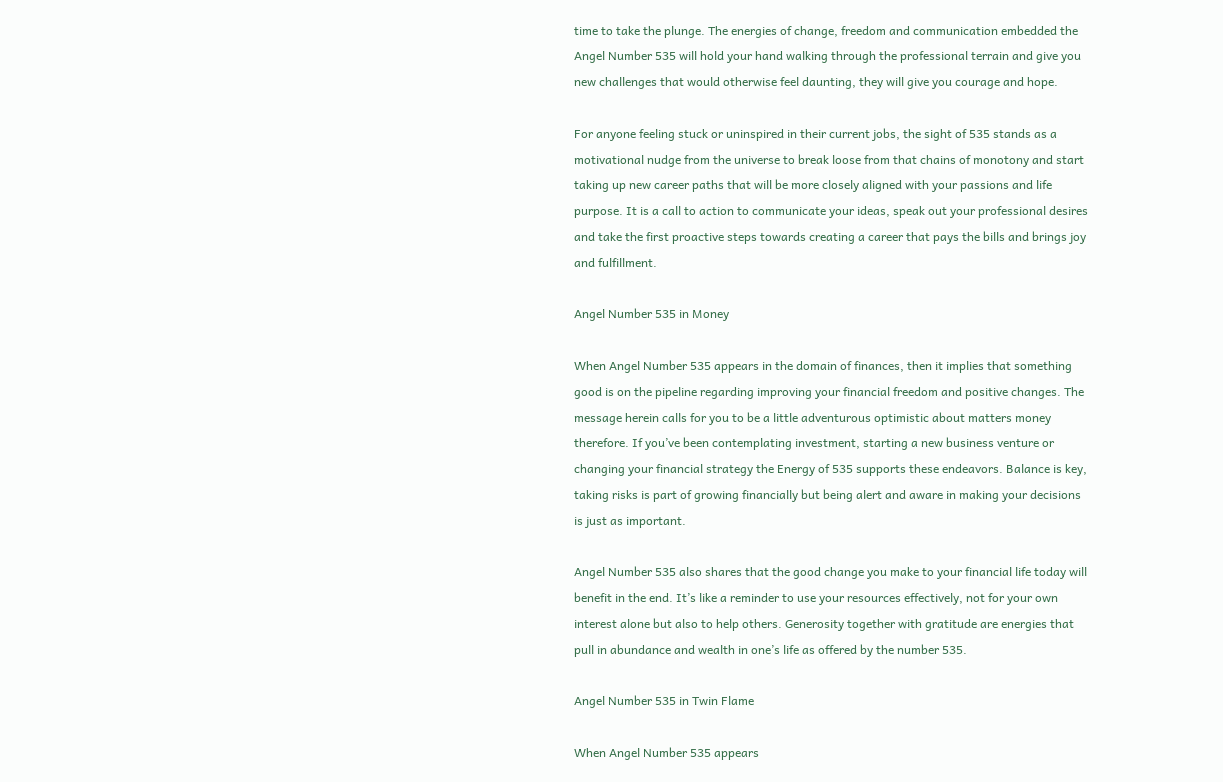time to take the plunge. The energies of change, freedom and communication embedded the Angel Number 535 will hold your hand walking through the professional terrain and give you new challenges that would otherwise feel daunting, they will give you courage and hope.

For anyone feeling stuck or uninspired in their current jobs, the sight of 535 stands as a motivational nudge from the universe to break loose from that chains of monotony and start taking up new career paths that will be more closely aligned with your passions and life purpose. It is a call to action to communicate your ideas, speak out your professional desires and take the first proactive steps towards creating a career that pays the bills and brings joy and fulfillment.

Angel Number 535 in Money

When Angel Number 535 appears in the domain of finances, then it implies that something good is on the pipeline regarding improving your financial freedom and positive changes. The message herein calls for you to be a little adventurous optimistic about matters money therefore. If you’ve been contemplating investment, starting a new business venture or changing your financial strategy the Energy of 535 supports these endeavors. Balance is key, taking risks is part of growing financially but being alert and aware in making your decisions is just as important.

Angel Number 535 also shares that the good change you make to your financial life today will benefit in the end. It’s like a reminder to use your resources effectively, not for your own interest alone but also to help others. Generosity together with gratitude are energies that pull in abundance and wealth in one’s life as offered by the number 535.

Angel Number 535 in Twin Flame

When Angel Number 535 appears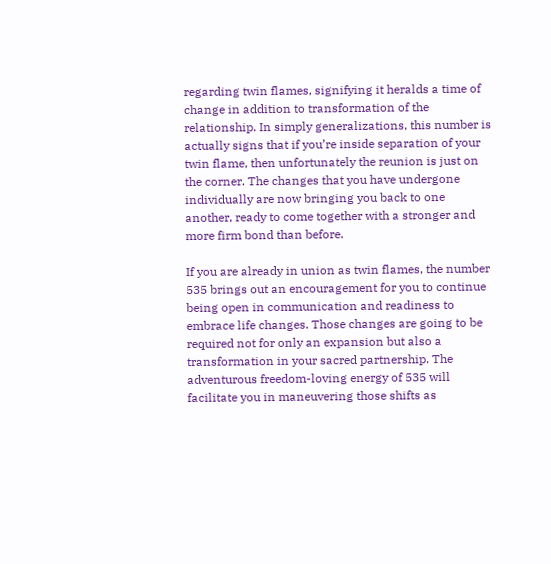regarding twin flames, signifying it heralds a time of change in addition to transformation of the relationship. In simply generalizations, this number is actually signs that if you’re inside separation of your twin flame, then unfortunately the reunion is just on the corner. The changes that you have undergone individually are now bringing you back to one another, ready to come together with a stronger and more firm bond than before.

If you are already in union as twin flames, the number 535 brings out an encouragement for you to continue being open in communication and readiness to embrace life changes. Those changes are going to be required not for only an expansion but also a transformation in your sacred partnership. The adventurous freedom-loving energy of 535 will facilitate you in maneuvering those shifts as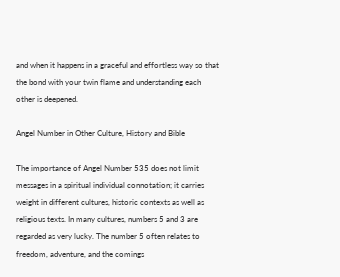and when it happens in a graceful and effortless way so that the bond with your twin flame and understanding each other is deepened.

Angel Number in Other Culture, History and Bible

The importance of Angel Number 535 does not limit messages in a spiritual individual connotation; it carries weight in different cultures, historic contexts as well as religious texts. In many cultures, numbers 5 and 3 are regarded as very lucky. The number 5 often relates to freedom, adventure, and the comings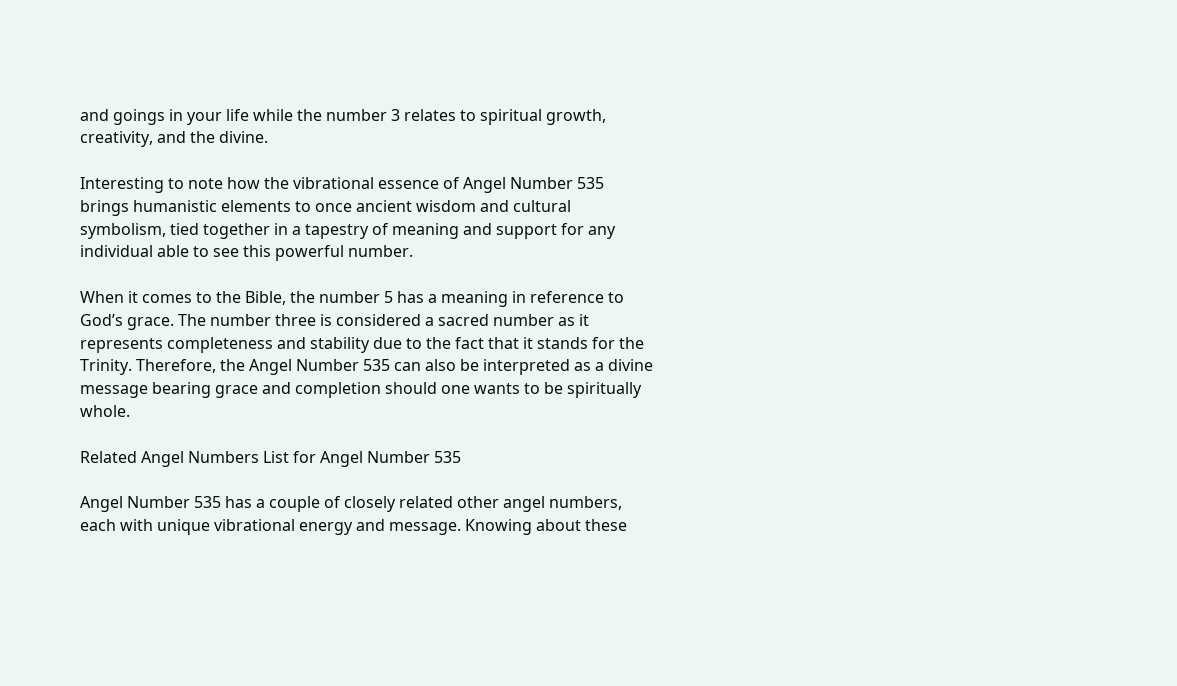and goings in your life while the number 3 relates to spiritual growth, creativity, and the divine.

Interesting to note how the vibrational essence of Angel Number 535 brings humanistic elements to once ancient wisdom and cultural symbolism, tied together in a tapestry of meaning and support for any individual able to see this powerful number.

When it comes to the Bible, the number 5 has a meaning in reference to God’s grace. The number three is considered a sacred number as it represents completeness and stability due to the fact that it stands for the Trinity. Therefore, the Angel Number 535 can also be interpreted as a divine message bearing grace and completion should one wants to be spiritually whole.

Related Angel Numbers List for Angel Number 535

Angel Number 535 has a couple of closely related other angel numbers, each with unique vibrational energy and message. Knowing about these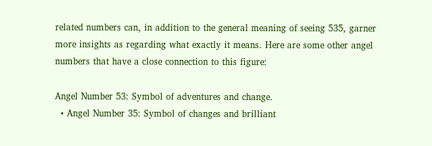related numbers can, in addition to the general meaning of seeing 535, garner more insights as regarding what exactly it means. Here are some other angel numbers that have a close connection to this figure:

Angel Number 53: Symbol of adventures and change.
  • Angel Number 35: Symbol of changes and brilliant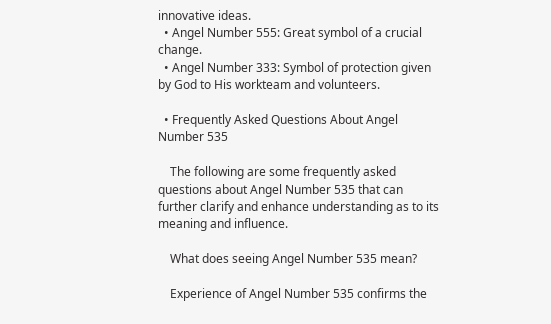innovative ideas.
  • Angel Number 555: Great symbol of a crucial change.
  • Angel Number 333: Symbol of protection given by God to His workteam and volunteers.

  • Frequently Asked Questions About Angel Number 535

    The following are some frequently asked questions about Angel Number 535 that can further clarify and enhance understanding as to its meaning and influence.

    What does seeing Angel Number 535 mean?

    Experience of Angel Number 535 confirms the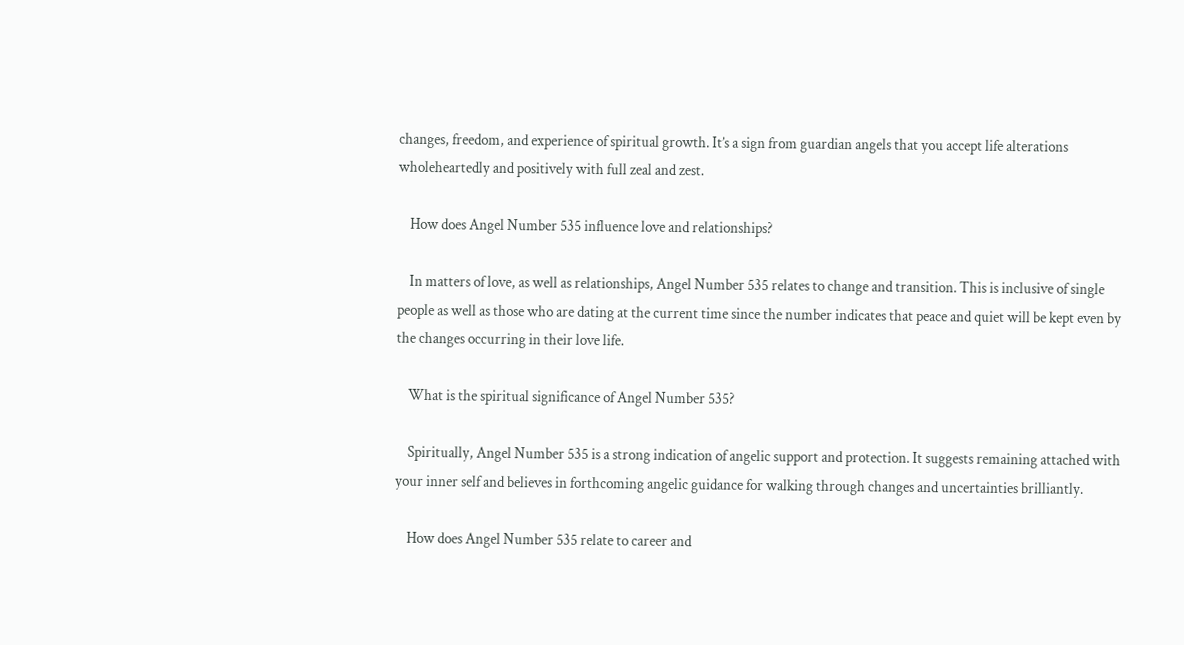changes, freedom, and experience of spiritual growth. It’s a sign from guardian angels that you accept life alterations wholeheartedly and positively with full zeal and zest.

    How does Angel Number 535 influence love and relationships?

    In matters of love, as well as relationships, Angel Number 535 relates to change and transition. This is inclusive of single people as well as those who are dating at the current time since the number indicates that peace and quiet will be kept even by the changes occurring in their love life.

    What is the spiritual significance of Angel Number 535?

    Spiritually, Angel Number 535 is a strong indication of angelic support and protection. It suggests remaining attached with your inner self and believes in forthcoming angelic guidance for walking through changes and uncertainties brilliantly.

    How does Angel Number 535 relate to career and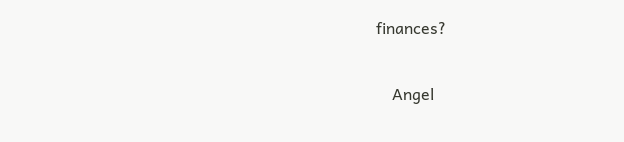finances?

    Angel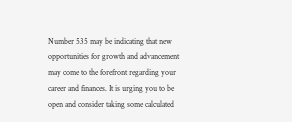Number 535 may be indicating that new opportunities for growth and advancement may come to the forefront regarding your career and finances. It is urging you to be open and consider taking some calculated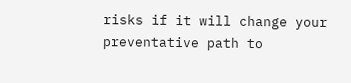risks if it will change your preventative path to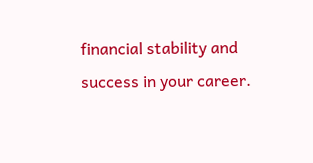financial stability and success in your career.